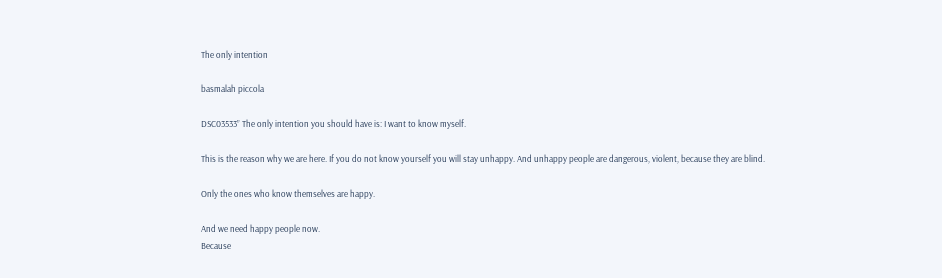The only intention

basmalah piccola

DSC03533” The only intention you should have is: I want to know myself.

This is the reason why we are here. If you do not know yourself you will stay unhappy. And unhappy people are dangerous, violent, because they are blind.

Only the ones who know themselves are happy.

And we need happy people now.
Because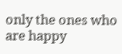only the ones who are happy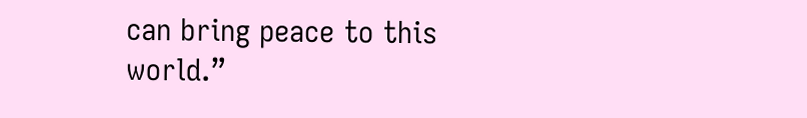can bring peace to this world.”